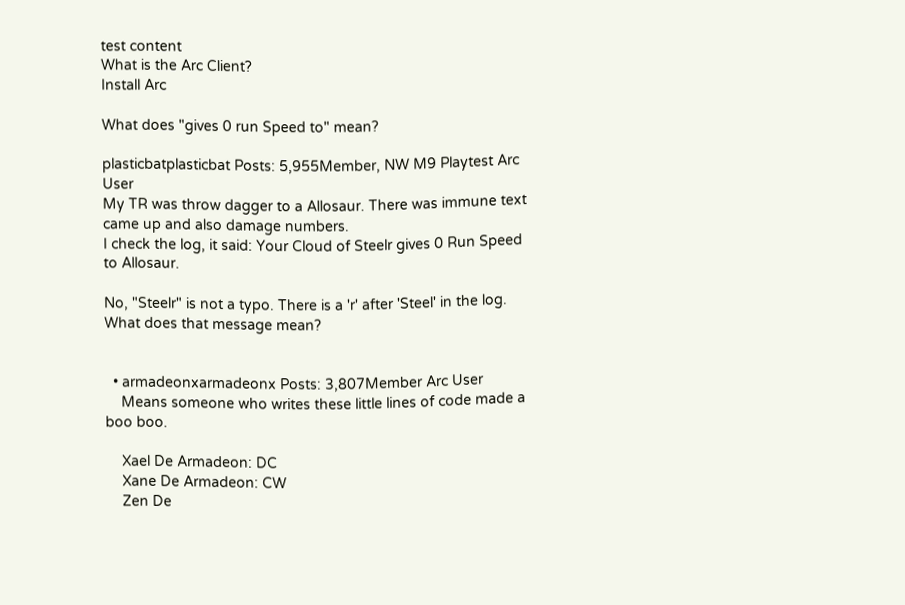test content
What is the Arc Client?
Install Arc

What does "gives 0 run Speed to" mean?

plasticbatplasticbat Posts: 5,955Member, NW M9 Playtest Arc User
My TR was throw dagger to a Allosaur. There was immune text came up and also damage numbers.
I check the log, it said: Your Cloud of Steelr gives 0 Run Speed to Allosaur.

No, "Steelr" is not a typo. There is a 'r' after 'Steel' in the log.
What does that message mean?


  • armadeonxarmadeonx Posts: 3,807Member Arc User
    Means someone who writes these little lines of code made a boo boo.

    Xael De Armadeon: DC
    Xane De Armadeon: CW
    Zen De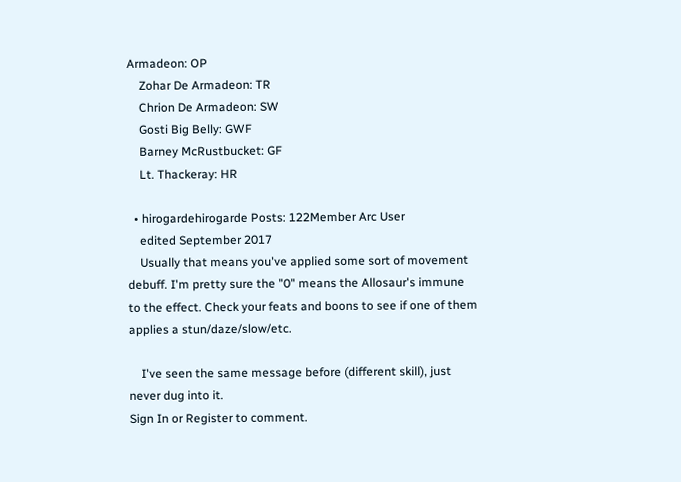Armadeon: OP
    Zohar De Armadeon: TR
    Chrion De Armadeon: SW
    Gosti Big Belly: GWF
    Barney McRustbucket: GF
    Lt. Thackeray: HR

  • hirogardehirogarde Posts: 122Member Arc User
    edited September 2017
    Usually that means you've applied some sort of movement debuff. I'm pretty sure the "0" means the Allosaur's immune to the effect. Check your feats and boons to see if one of them applies a stun/daze/slow/etc.

    I've seen the same message before (different skill), just never dug into it.
Sign In or Register to comment.